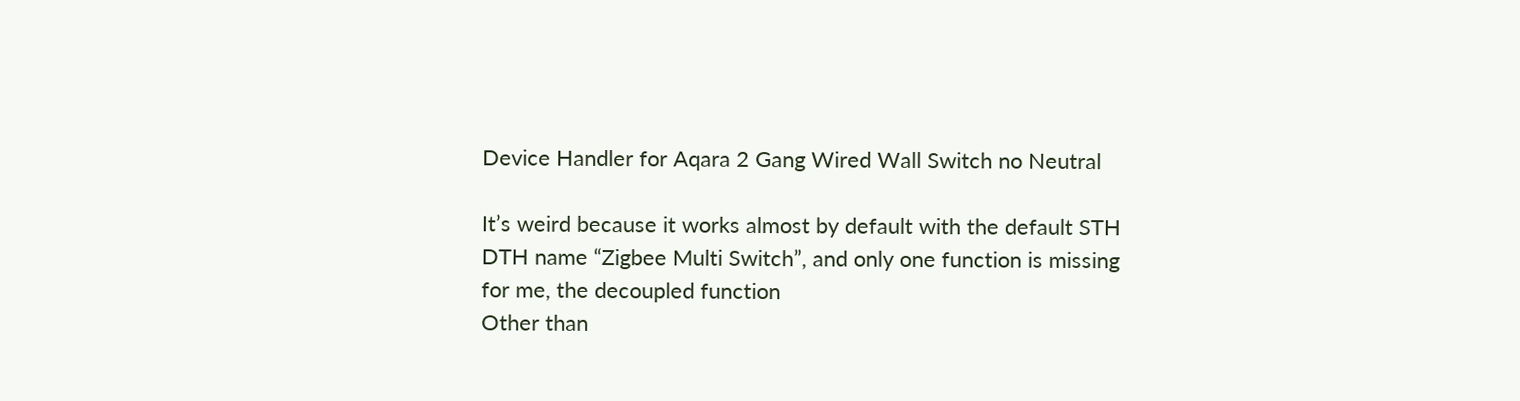Device Handler for Aqara 2 Gang Wired Wall Switch no Neutral

It’s weird because it works almost by default with the default STH DTH name “Zigbee Multi Switch”, and only one function is missing for me, the decoupled function
Other than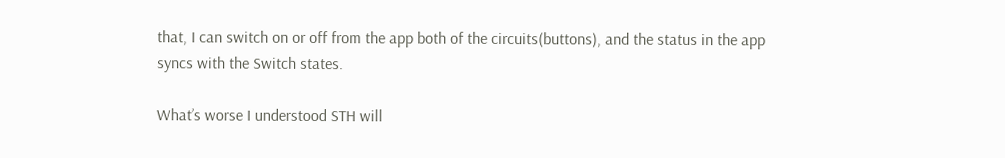that, I can switch on or off from the app both of the circuits(buttons), and the status in the app syncs with the Switch states.

What’s worse I understood STH will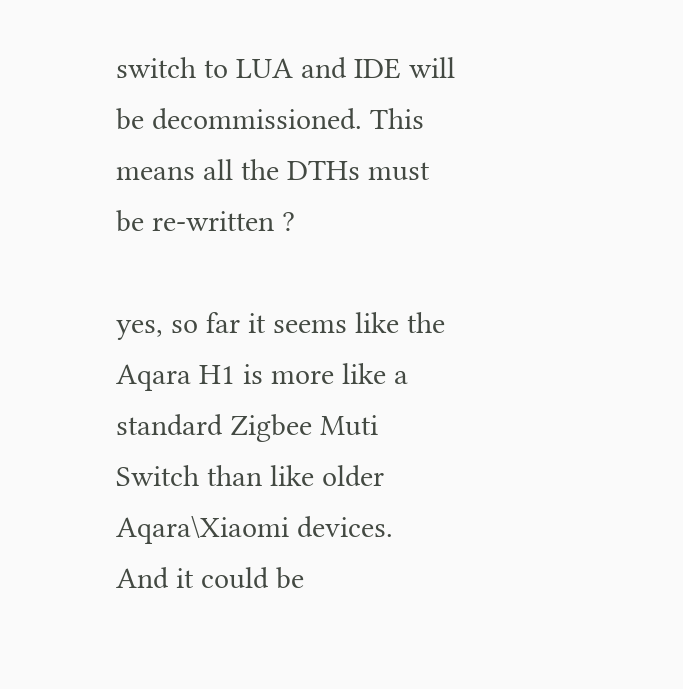switch to LUA and IDE will be decommissioned. This means all the DTHs must be re-written ?

yes, so far it seems like the Aqara H1 is more like a standard Zigbee Muti Switch than like older Aqara\Xiaomi devices.
And it could be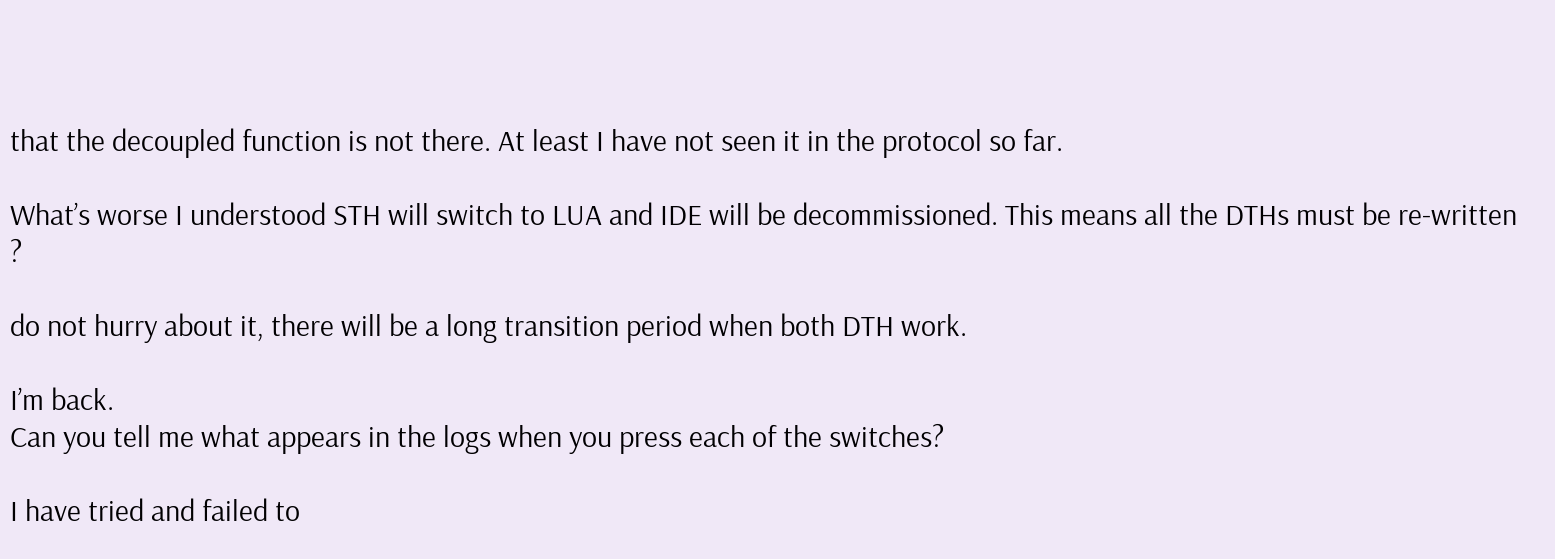that the decoupled function is not there. At least I have not seen it in the protocol so far.

What’s worse I understood STH will switch to LUA and IDE will be decommissioned. This means all the DTHs must be re-written ?

do not hurry about it, there will be a long transition period when both DTH work.

I’m back.
Can you tell me what appears in the logs when you press each of the switches?

I have tried and failed to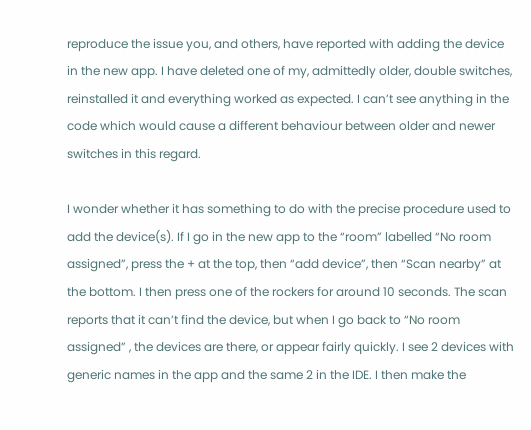reproduce the issue you, and others, have reported with adding the device in the new app. I have deleted one of my, admittedly older, double switches, reinstalled it and everything worked as expected. I can’t see anything in the code which would cause a different behaviour between older and newer switches in this regard.

I wonder whether it has something to do with the precise procedure used to add the device(s). If I go in the new app to the “room” labelled “No room assigned”, press the + at the top, then “add device”, then “Scan nearby” at the bottom. I then press one of the rockers for around 10 seconds. The scan reports that it can’t find the device, but when I go back to “No room assigned” , the devices are there, or appear fairly quickly. I see 2 devices with generic names in the app and the same 2 in the IDE. I then make the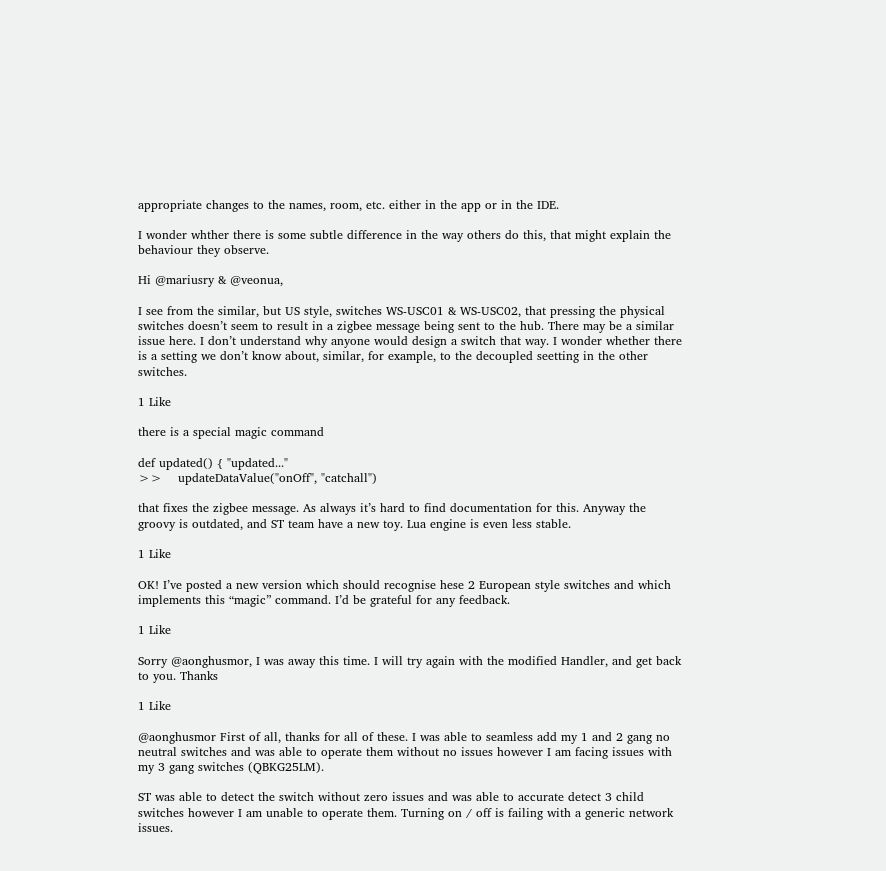appropriate changes to the names, room, etc. either in the app or in the IDE.

I wonder whther there is some subtle difference in the way others do this, that might explain the behaviour they observe.

Hi @mariusry & @veonua,

I see from the similar, but US style, switches WS-USC01 & WS-USC02, that pressing the physical switches doesn’t seem to result in a zigbee message being sent to the hub. There may be a similar issue here. I don’t understand why anyone would design a switch that way. I wonder whether there is a setting we don’t know about, similar, for example, to the decoupled seetting in the other switches.

1 Like

there is a special magic command

def updated() { "updated..."
>>    updateDataValue("onOff", "catchall")

that fixes the zigbee message. As always it’s hard to find documentation for this. Anyway the groovy is outdated, and ST team have a new toy. Lua engine is even less stable.

1 Like

OK! I’ve posted a new version which should recognise hese 2 European style switches and which implements this “magic” command. I’d be grateful for any feedback.

1 Like

Sorry @aonghusmor, I was away this time. I will try again with the modified Handler, and get back to you. Thanks

1 Like

@aonghusmor First of all, thanks for all of these. I was able to seamless add my 1 and 2 gang no neutral switches and was able to operate them without no issues however I am facing issues with my 3 gang switches (QBKG25LM).

ST was able to detect the switch without zero issues and was able to accurate detect 3 child switches however I am unable to operate them. Turning on / off is failing with a generic network issues.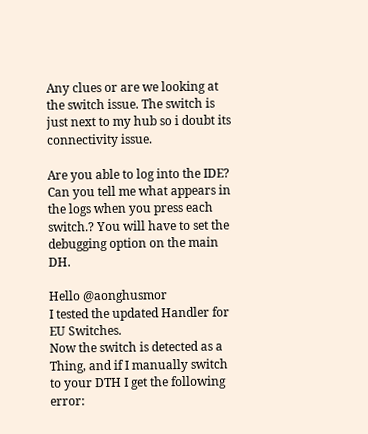Any clues or are we looking at the switch issue. The switch is just next to my hub so i doubt its connectivity issue.

Are you able to log into the IDE? Can you tell me what appears in the logs when you press each switch.? You will have to set the debugging option on the main DH.

Hello @aonghusmor
I tested the updated Handler for EU Switches.
Now the switch is detected as a Thing, and if I manually switch to your DTH I get the following error: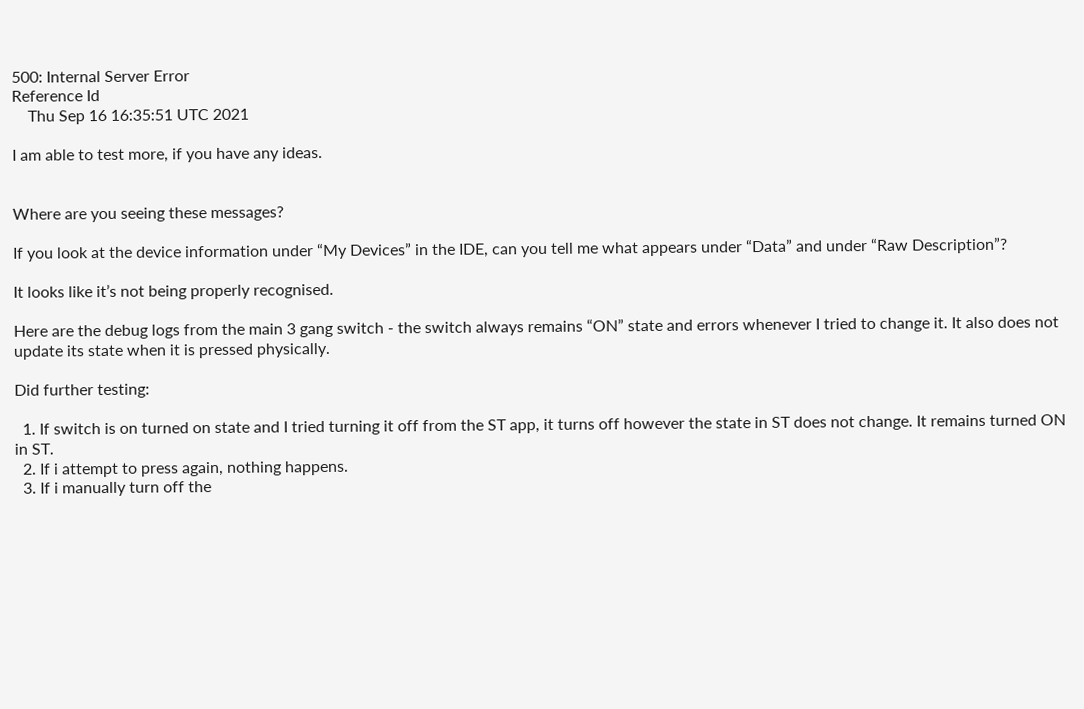500: Internal Server Error
Reference Id
    Thu Sep 16 16:35:51 UTC 2021

I am able to test more, if you have any ideas.


Where are you seeing these messages?

If you look at the device information under “My Devices” in the IDE, can you tell me what appears under “Data” and under “Raw Description”?

It looks like it’s not being properly recognised.

Here are the debug logs from the main 3 gang switch - the switch always remains “ON” state and errors whenever I tried to change it. It also does not update its state when it is pressed physically.

Did further testing:

  1. If switch is on turned on state and I tried turning it off from the ST app, it turns off however the state in ST does not change. It remains turned ON in ST.
  2. If i attempt to press again, nothing happens.
  3. If i manually turn off the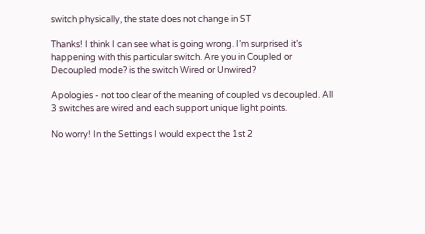switch physically, the state does not change in ST

Thanks! I think I can see what is going wrong. I’m surprised it’s happening with this particular switch. Are you in Coupled or Decoupled mode? is the switch Wired or Unwired?

Apologies - not too clear of the meaning of coupled vs decoupled. All 3 switches are wired and each support unique light points.

No worry! In the Settings I would expect the 1st 2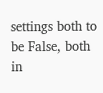settings both to be False, both in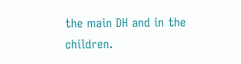the main DH and in the children.